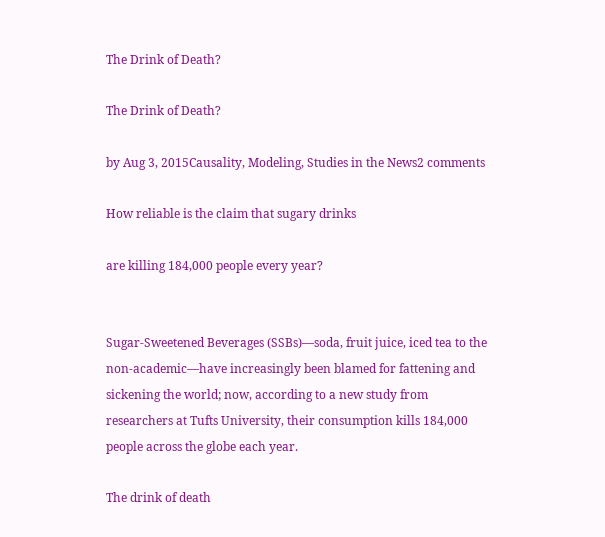The Drink of Death?

The Drink of Death?

by Aug 3, 2015Causality, Modeling, Studies in the News2 comments

How reliable is the claim that sugary drinks

are killing 184,000 people every year?


Sugar-Sweetened Beverages (SSBs)—soda, fruit juice, iced tea to the non-academic—have increasingly been blamed for fattening and sickening the world; now, according to a new study from researchers at Tufts University, their consumption kills 184,000 people across the globe each year.

The drink of death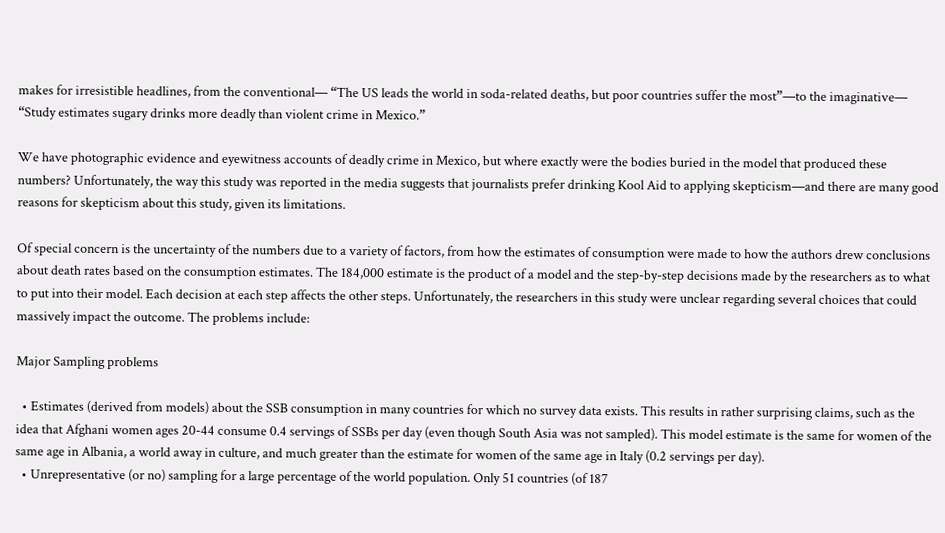makes for irresistible headlines, from the conventional— “The US leads the world in soda-related deaths, but poor countries suffer the most”—to the imaginative— “Study estimates sugary drinks more deadly than violent crime in Mexico.”

We have photographic evidence and eyewitness accounts of deadly crime in Mexico, but where exactly were the bodies buried in the model that produced these numbers? Unfortunately, the way this study was reported in the media suggests that journalists prefer drinking Kool Aid to applying skepticism—and there are many good reasons for skepticism about this study, given its limitations.

Of special concern is the uncertainty of the numbers due to a variety of factors, from how the estimates of consumption were made to how the authors drew conclusions about death rates based on the consumption estimates. The 184,000 estimate is the product of a model and the step-by-step decisions made by the researchers as to what to put into their model. Each decision at each step affects the other steps. Unfortunately, the researchers in this study were unclear regarding several choices that could massively impact the outcome. The problems include:

Major Sampling problems

  • Estimates (derived from models) about the SSB consumption in many countries for which no survey data exists. This results in rather surprising claims, such as the idea that Afghani women ages 20-44 consume 0.4 servings of SSBs per day (even though South Asia was not sampled). This model estimate is the same for women of the same age in Albania, a world away in culture, and much greater than the estimate for women of the same age in Italy (0.2 servings per day).
  • Unrepresentative (or no) sampling for a large percentage of the world population. Only 51 countries (of 187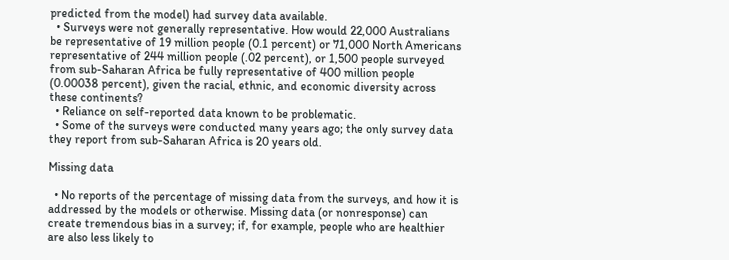predicted from the model) had survey data available.
  • Surveys were not generally representative. How would 22,000 Australians be representative of 19 million people (0.1 percent) or 71,000 North Americans representative of 244 million people (.02 percent), or 1,500 people surveyed from sub-Saharan Africa be fully representative of 400 million people (0.00038 percent), given the racial, ethnic, and economic diversity across these continents?
  • Reliance on self-reported data known to be problematic.
  • Some of the surveys were conducted many years ago; the only survey data they report from sub-Saharan Africa is 20 years old.

Missing data

  • No reports of the percentage of missing data from the surveys, and how it is addressed by the models or otherwise. Missing data (or nonresponse) can create tremendous bias in a survey; if, for example, people who are healthier are also less likely to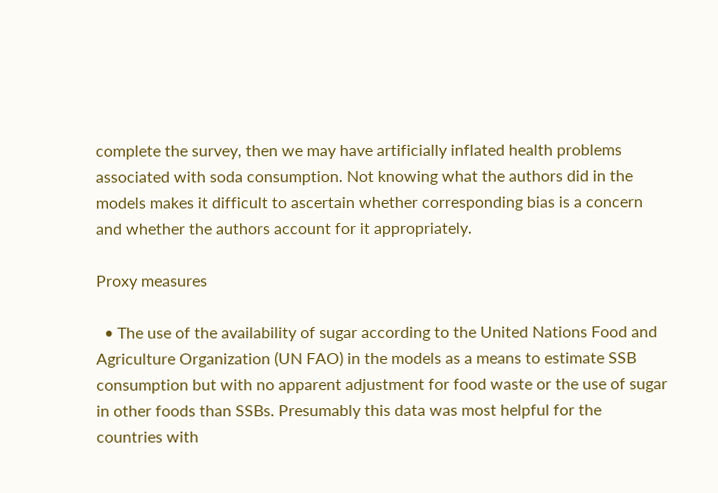complete the survey, then we may have artificially inflated health problems associated with soda consumption. Not knowing what the authors did in the models makes it difficult to ascertain whether corresponding bias is a concern and whether the authors account for it appropriately.

Proxy measures

  • The use of the availability of sugar according to the United Nations Food and Agriculture Organization (UN FAO) in the models as a means to estimate SSB consumption but with no apparent adjustment for food waste or the use of sugar in other foods than SSBs. Presumably this data was most helpful for the countries with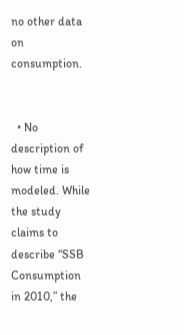no other data on consumption.


  • No description of how time is modeled. While the study claims to describe “SSB Consumption in 2010,” the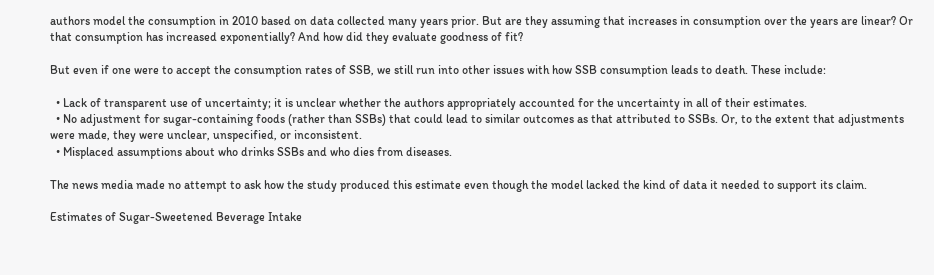authors model the consumption in 2010 based on data collected many years prior. But are they assuming that increases in consumption over the years are linear? Or that consumption has increased exponentially? And how did they evaluate goodness of fit?

But even if one were to accept the consumption rates of SSB, we still run into other issues with how SSB consumption leads to death. These include:

  • Lack of transparent use of uncertainty; it is unclear whether the authors appropriately accounted for the uncertainty in all of their estimates.
  • No adjustment for sugar-containing foods (rather than SSBs) that could lead to similar outcomes as that attributed to SSBs. Or, to the extent that adjustments were made, they were unclear, unspecified, or inconsistent.
  • Misplaced assumptions about who drinks SSBs and who dies from diseases.

The news media made no attempt to ask how the study produced this estimate even though the model lacked the kind of data it needed to support its claim.

Estimates of Sugar-Sweetened Beverage Intake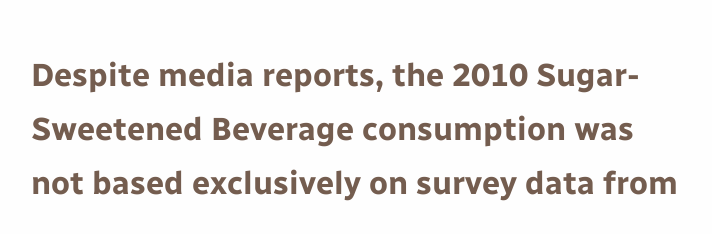Despite media reports, the 2010 Sugar-Sweetened Beverage consumption was not based exclusively on survey data from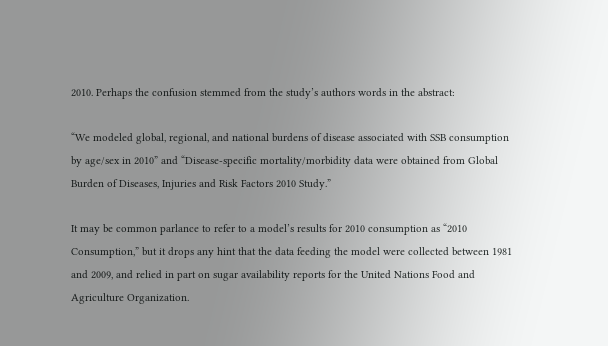2010. Perhaps the confusion stemmed from the study’s authors words in the abstract:

“We modeled global, regional, and national burdens of disease associated with SSB consumption by age/sex in 2010” and “Disease-specific mortality/morbidity data were obtained from Global Burden of Diseases, Injuries and Risk Factors 2010 Study.”

It may be common parlance to refer to a model’s results for 2010 consumption as “2010 Consumption,” but it drops any hint that the data feeding the model were collected between 1981 and 2009, and relied in part on sugar availability reports for the United Nations Food and Agriculture Organization.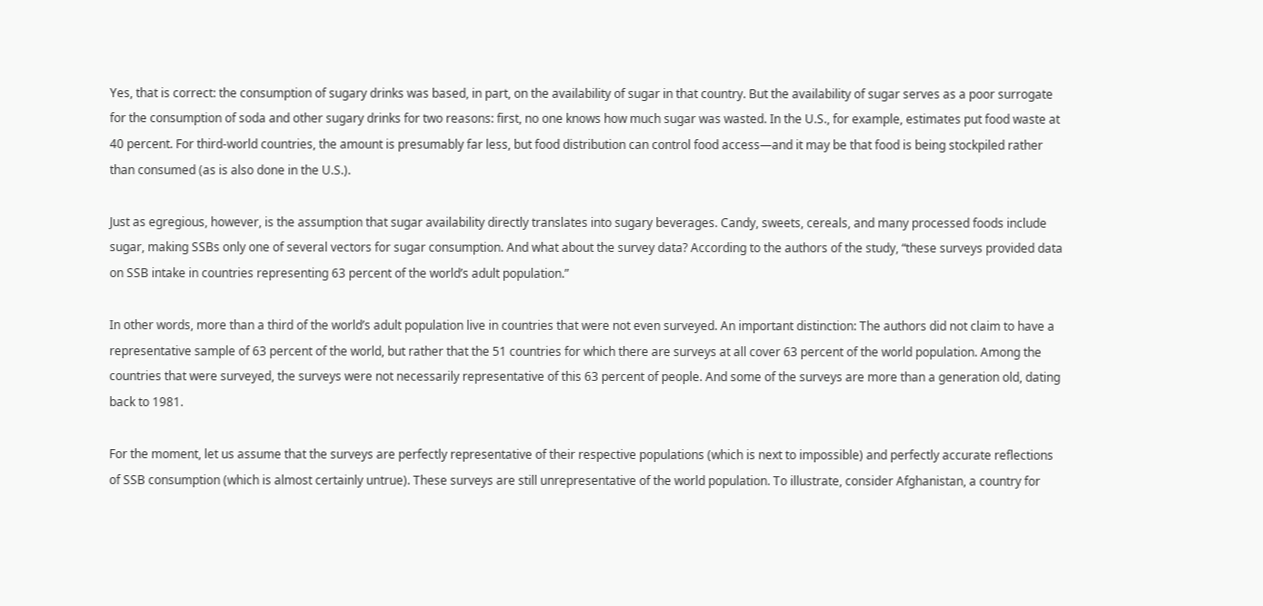Yes, that is correct: the consumption of sugary drinks was based, in part, on the availability of sugar in that country. But the availability of sugar serves as a poor surrogate for the consumption of soda and other sugary drinks for two reasons: first, no one knows how much sugar was wasted. In the U.S., for example, estimates put food waste at 40 percent. For third-world countries, the amount is presumably far less, but food distribution can control food access—and it may be that food is being stockpiled rather than consumed (as is also done in the U.S.).

Just as egregious, however, is the assumption that sugar availability directly translates into sugary beverages. Candy, sweets, cereals, and many processed foods include sugar, making SSBs only one of several vectors for sugar consumption. And what about the survey data? According to the authors of the study, “these surveys provided data on SSB intake in countries representing 63 percent of the world’s adult population.”

In other words, more than a third of the world’s adult population live in countries that were not even surveyed. An important distinction: The authors did not claim to have a representative sample of 63 percent of the world, but rather that the 51 countries for which there are surveys at all cover 63 percent of the world population. Among the countries that were surveyed, the surveys were not necessarily representative of this 63 percent of people. And some of the surveys are more than a generation old, dating back to 1981.

For the moment, let us assume that the surveys are perfectly representative of their respective populations (which is next to impossible) and perfectly accurate reflections of SSB consumption (which is almost certainly untrue). These surveys are still unrepresentative of the world population. To illustrate, consider Afghanistan, a country for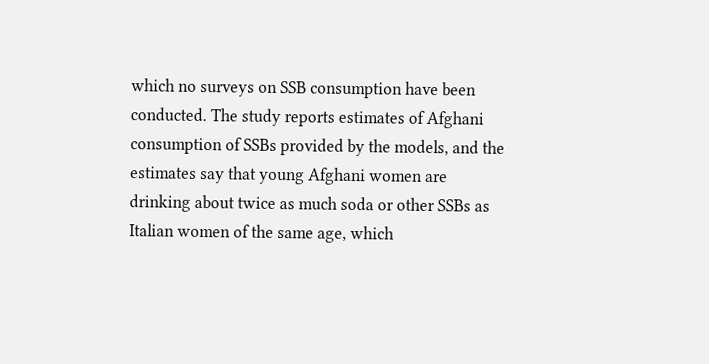which no surveys on SSB consumption have been conducted. The study reports estimates of Afghani consumption of SSBs provided by the models, and the estimates say that young Afghani women are drinking about twice as much soda or other SSBs as Italian women of the same age, which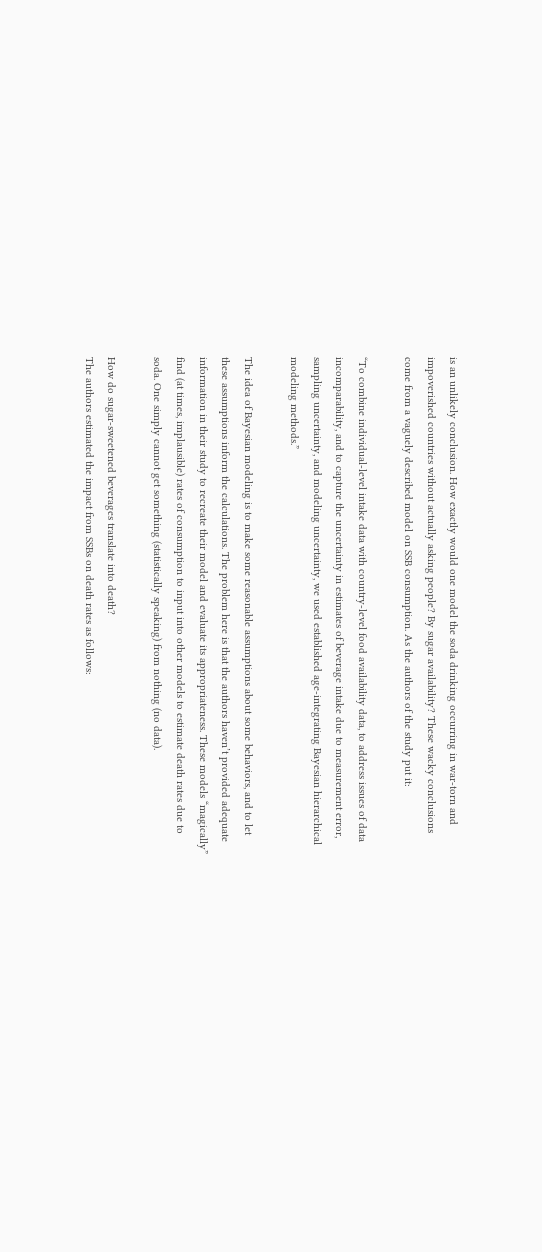is an unlikely conclusion. How exactly would one model the soda drinking occurring in war-torn and impoverished countries without actually asking people? By sugar availability? These wacky conclusions come from a vaguely described model on SSB consumption. As the authors of the study put it:

“To combine individual-level intake data with country-level food availability data, to address issues of data incomparability, and to capture the uncertainty in estimates of beverage intake due to measurement error, sampling uncertainty, and modeling uncertainty, we used established age-integrating Bayesian hierarchical modeling methods.”

The idea of Bayesian modeling is to make some reasonable assumptions about some behaviors, and to let these assumptions inform the calculations. The problem here is that the authors haven’t provided adequate information in their study to recreate their model and evaluate its appropriateness. These models “magically” find (at times, implausible) rates of consumption to input into other models to estimate death rates due to soda. One simply cannot get something (statistically speaking) from nothing (no data).

How do sugar-sweetened beverages translate into death?
The authors estimated the impact from SSBs on death rates as follows: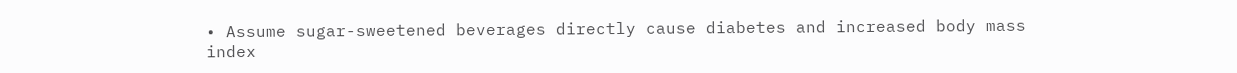• Assume sugar-sweetened beverages directly cause diabetes and increased body mass index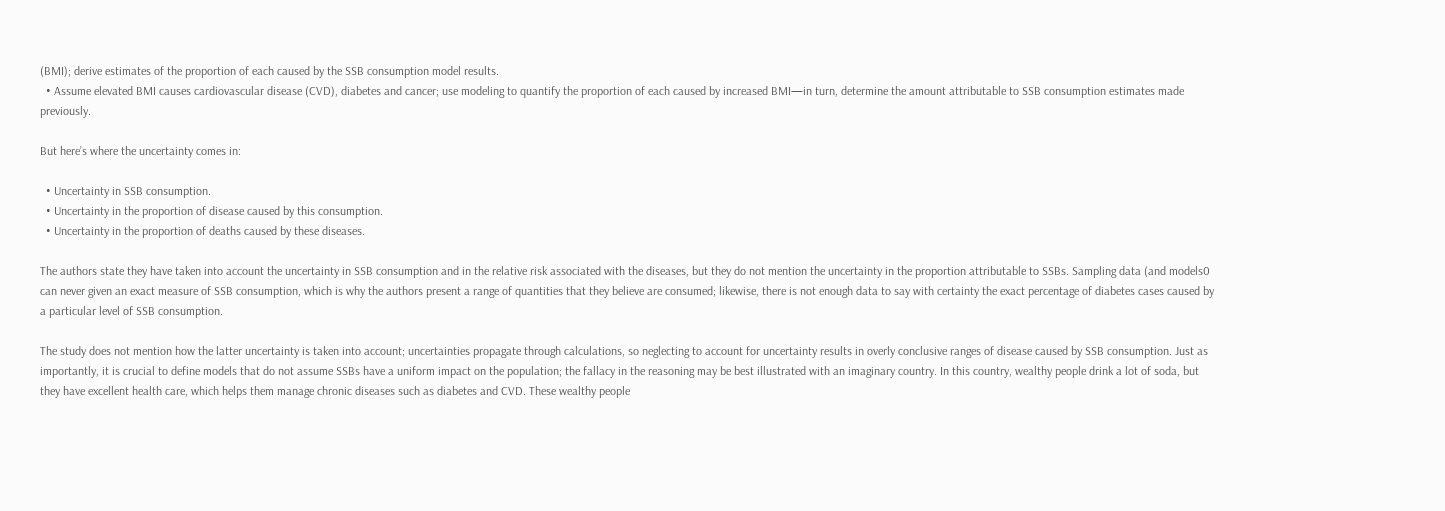(BMI); derive estimates of the proportion of each caused by the SSB consumption model results.
  • Assume elevated BMI causes cardiovascular disease (CVD), diabetes and cancer; use modeling to quantify the proportion of each caused by increased BMI—in turn, determine the amount attributable to SSB consumption estimates made previously.

But here’s where the uncertainty comes in:

  • Uncertainty in SSB consumption.
  • Uncertainty in the proportion of disease caused by this consumption.
  • Uncertainty in the proportion of deaths caused by these diseases.

The authors state they have taken into account the uncertainty in SSB consumption and in the relative risk associated with the diseases, but they do not mention the uncertainty in the proportion attributable to SSBs. Sampling data (and models0 can never given an exact measure of SSB consumption, which is why the authors present a range of quantities that they believe are consumed; likewise, there is not enough data to say with certainty the exact percentage of diabetes cases caused by a particular level of SSB consumption.

The study does not mention how the latter uncertainty is taken into account; uncertainties propagate through calculations, so neglecting to account for uncertainty results in overly conclusive ranges of disease caused by SSB consumption. Just as importantly, it is crucial to define models that do not assume SSBs have a uniform impact on the population; the fallacy in the reasoning may be best illustrated with an imaginary country. In this country, wealthy people drink a lot of soda, but they have excellent health care, which helps them manage chronic diseases such as diabetes and CVD. These wealthy people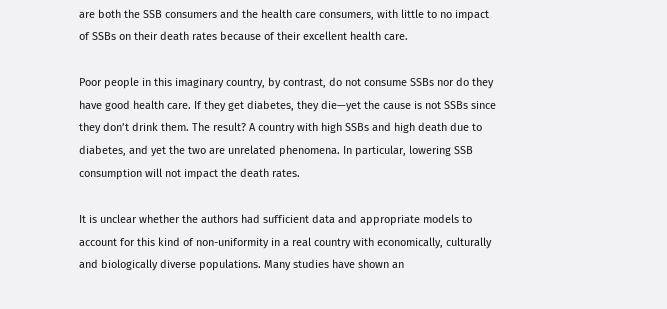are both the SSB consumers and the health care consumers, with little to no impact of SSBs on their death rates because of their excellent health care.

Poor people in this imaginary country, by contrast, do not consume SSBs nor do they have good health care. If they get diabetes, they die—yet the cause is not SSBs since they don’t drink them. The result? A country with high SSBs and high death due to diabetes, and yet the two are unrelated phenomena. In particular, lowering SSB consumption will not impact the death rates.

It is unclear whether the authors had sufficient data and appropriate models to account for this kind of non-uniformity in a real country with economically, culturally and biologically diverse populations. Many studies have shown an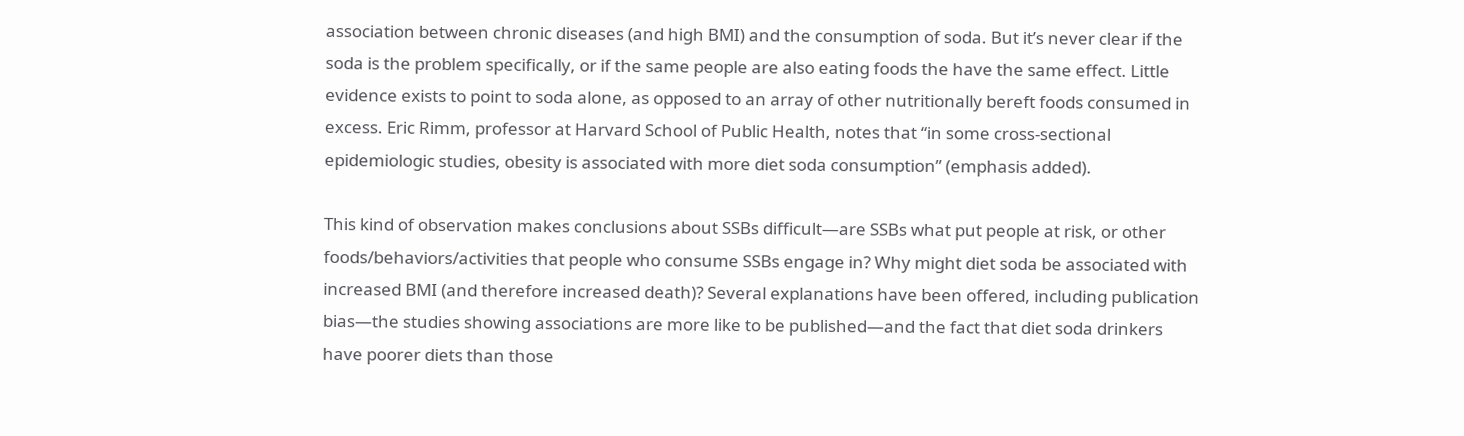association between chronic diseases (and high BMI) and the consumption of soda. But it’s never clear if the soda is the problem specifically, or if the same people are also eating foods the have the same effect. Little evidence exists to point to soda alone, as opposed to an array of other nutritionally bereft foods consumed in excess. Eric Rimm, professor at Harvard School of Public Health, notes that “in some cross-sectional epidemiologic studies, obesity is associated with more diet soda consumption” (emphasis added).

This kind of observation makes conclusions about SSBs difficult—are SSBs what put people at risk, or other foods/behaviors/activities that people who consume SSBs engage in? Why might diet soda be associated with increased BMI (and therefore increased death)? Several explanations have been offered, including publication bias—the studies showing associations are more like to be published—and the fact that diet soda drinkers have poorer diets than those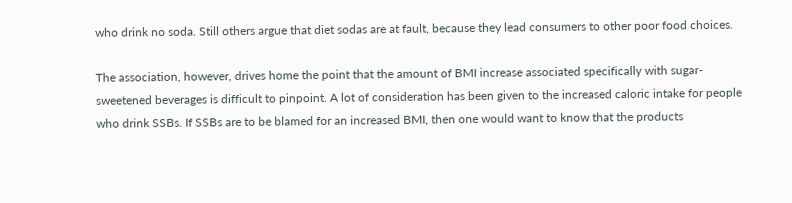who drink no soda. Still others argue that diet sodas are at fault, because they lead consumers to other poor food choices.

The association, however, drives home the point that the amount of BMI increase associated specifically with sugar-sweetened beverages is difficult to pinpoint. A lot of consideration has been given to the increased caloric intake for people who drink SSBs. If SSBs are to be blamed for an increased BMI, then one would want to know that the products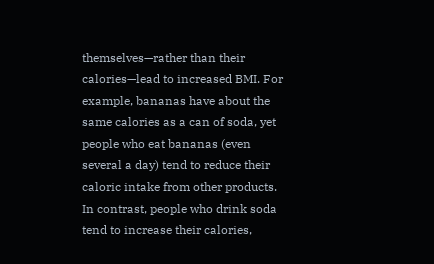themselves—rather than their calories—lead to increased BMI. For example, bananas have about the same calories as a can of soda, yet people who eat bananas (even several a day) tend to reduce their caloric intake from other products. In contrast, people who drink soda tend to increase their calories,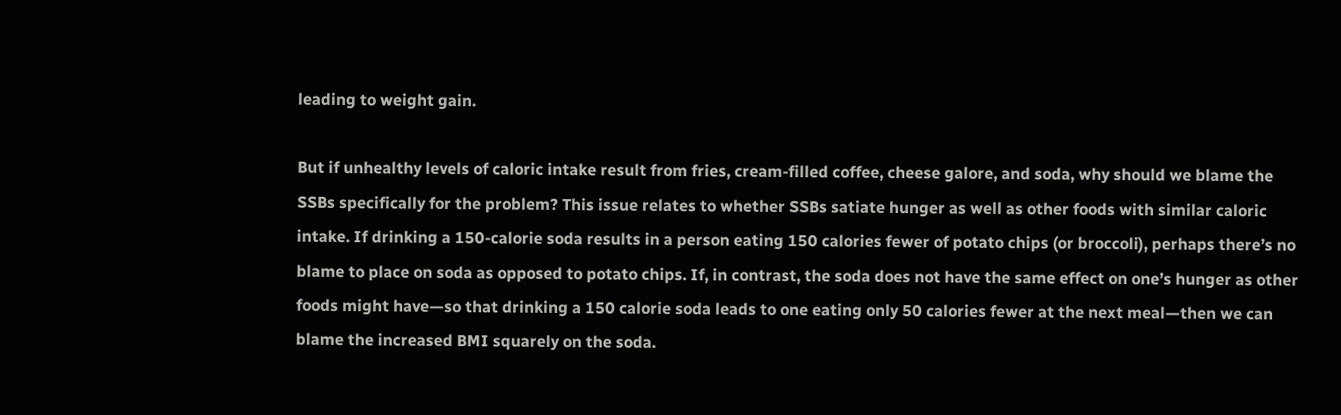leading to weight gain.

But if unhealthy levels of caloric intake result from fries, cream-filled coffee, cheese galore, and soda, why should we blame the SSBs specifically for the problem? This issue relates to whether SSBs satiate hunger as well as other foods with similar caloric intake. If drinking a 150-calorie soda results in a person eating 150 calories fewer of potato chips (or broccoli), perhaps there’s no blame to place on soda as opposed to potato chips. If, in contrast, the soda does not have the same effect on one’s hunger as other foods might have—so that drinking a 150 calorie soda leads to one eating only 50 calories fewer at the next meal—then we can blame the increased BMI squarely on the soda.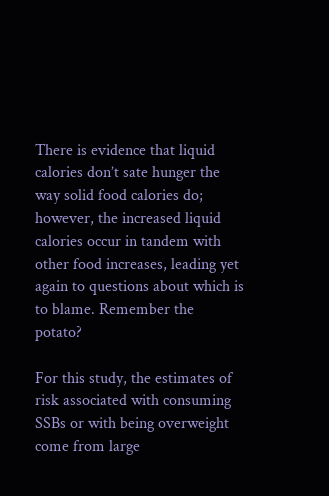There is evidence that liquid calories don’t sate hunger the way solid food calories do; however, the increased liquid calories occur in tandem with other food increases, leading yet again to questions about which is to blame. Remember the potato?

For this study, the estimates of risk associated with consuming SSBs or with being overweight come from large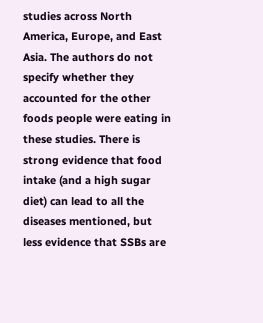studies across North America, Europe, and East Asia. The authors do not specify whether they accounted for the other foods people were eating in these studies. There is strong evidence that food intake (and a high sugar diet) can lead to all the diseases mentioned, but less evidence that SSBs are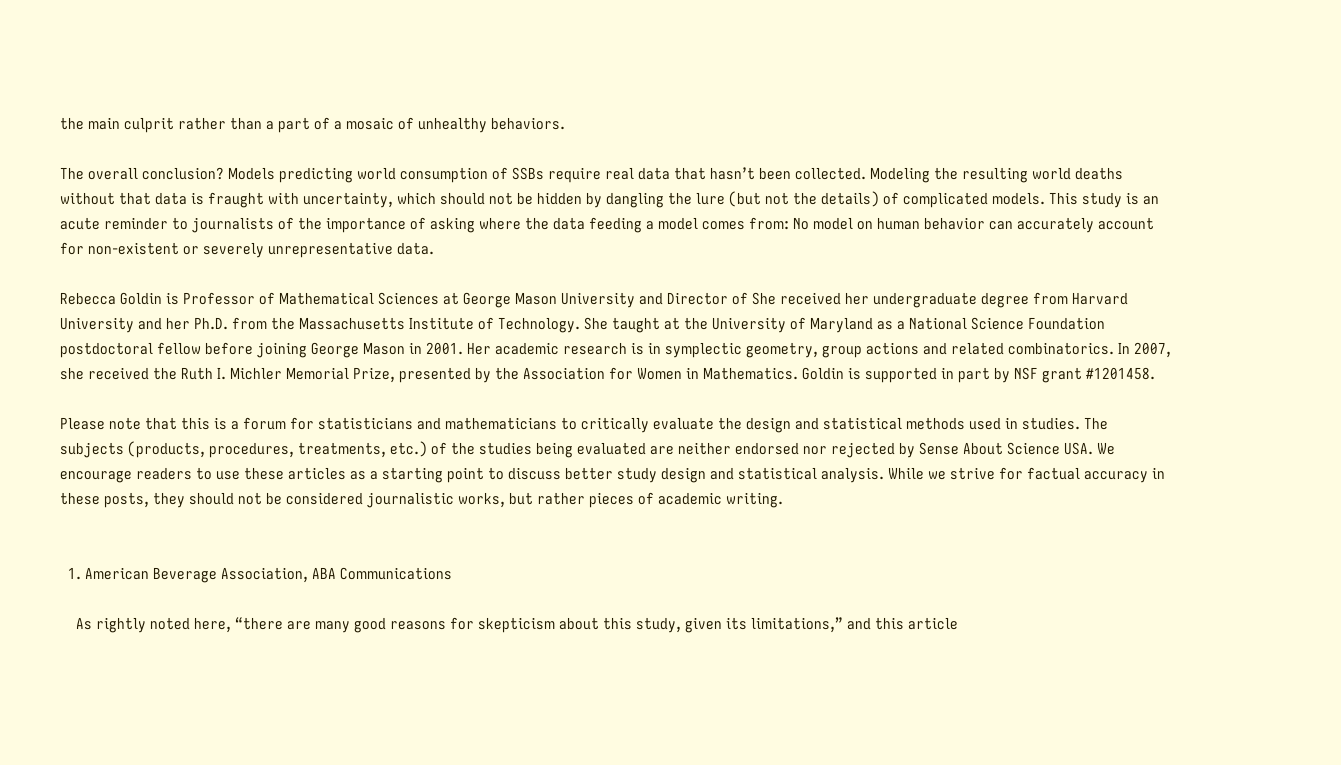the main culprit rather than a part of a mosaic of unhealthy behaviors.

The overall conclusion? Models predicting world consumption of SSBs require real data that hasn’t been collected. Modeling the resulting world deaths without that data is fraught with uncertainty, which should not be hidden by dangling the lure (but not the details) of complicated models. This study is an acute reminder to journalists of the importance of asking where the data feeding a model comes from: No model on human behavior can accurately account for non-existent or severely unrepresentative data.

Rebecca Goldin is Professor of Mathematical Sciences at George Mason University and Director of She received her undergraduate degree from Harvard University and her Ph.D. from the Massachusetts Institute of Technology. She taught at the University of Maryland as a National Science Foundation postdoctoral fellow before joining George Mason in 2001. Her academic research is in symplectic geometry, group actions and related combinatorics. In 2007, she received the Ruth I. Michler Memorial Prize, presented by the Association for Women in Mathematics. Goldin is supported in part by NSF grant #1201458.

Please note that this is a forum for statisticians and mathematicians to critically evaluate the design and statistical methods used in studies. The subjects (products, procedures, treatments, etc.) of the studies being evaluated are neither endorsed nor rejected by Sense About Science USA. We encourage readers to use these articles as a starting point to discuss better study design and statistical analysis. While we strive for factual accuracy in these posts, they should not be considered journalistic works, but rather pieces of academic writing.


  1. American Beverage Association, ABA Communications

    As rightly noted here, “there are many good reasons for skepticism about this study, given its limitations,” and this article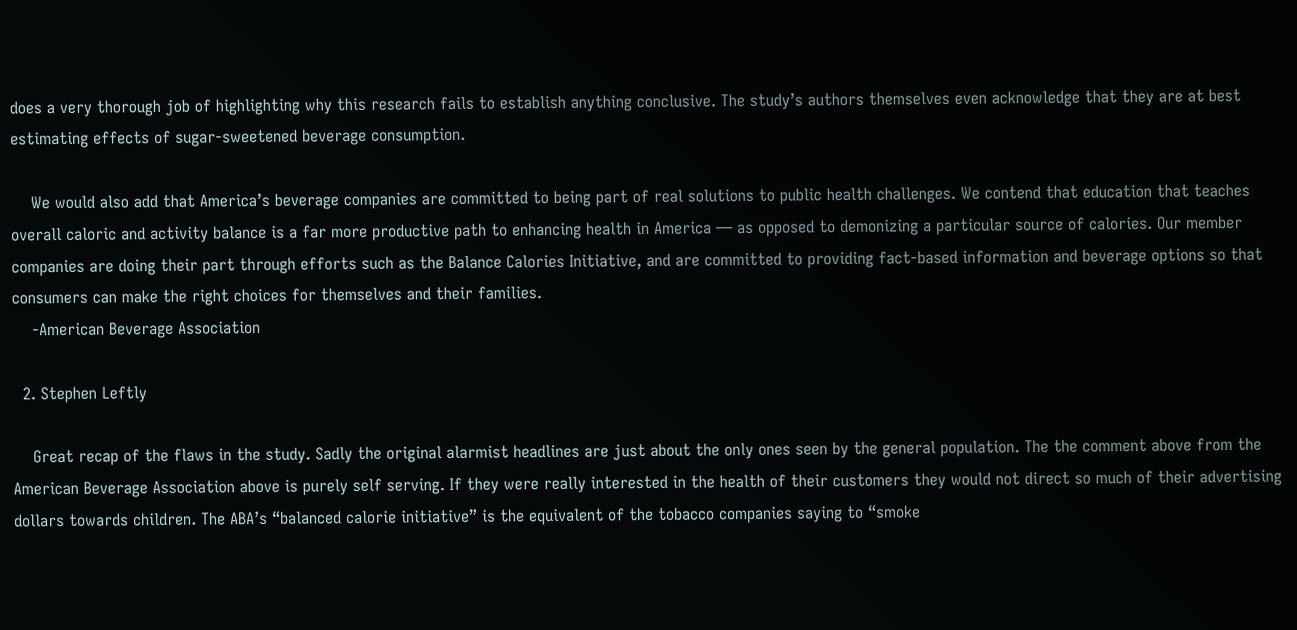does a very thorough job of highlighting why this research fails to establish anything conclusive. The study’s authors themselves even acknowledge that they are at best estimating effects of sugar-sweetened beverage consumption.

    We would also add that America’s beverage companies are committed to being part of real solutions to public health challenges. We contend that education that teaches overall caloric and activity balance is a far more productive path to enhancing health in America — as opposed to demonizing a particular source of calories. Our member companies are doing their part through efforts such as the Balance Calories Initiative, and are committed to providing fact-based information and beverage options so that consumers can make the right choices for themselves and their families.
    -American Beverage Association

  2. Stephen Leftly

    Great recap of the flaws in the study. Sadly the original alarmist headlines are just about the only ones seen by the general population. The the comment above from the American Beverage Association above is purely self serving. If they were really interested in the health of their customers they would not direct so much of their advertising dollars towards children. The ABA’s “balanced calorie initiative” is the equivalent of the tobacco companies saying to “smoke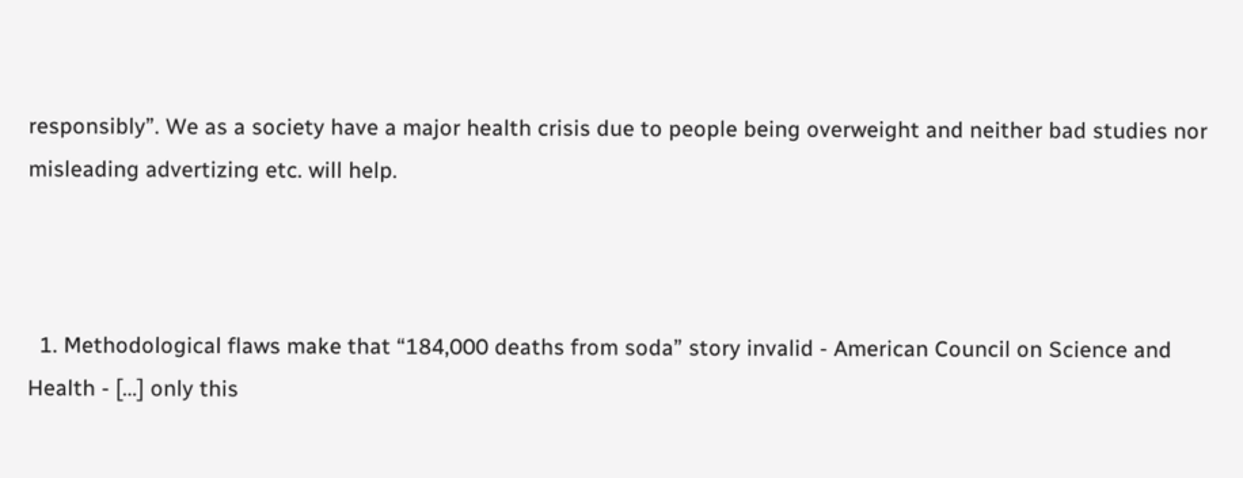responsibly”. We as a society have a major health crisis due to people being overweight and neither bad studies nor misleading advertizing etc. will help.



  1. Methodological flaws make that “184,000 deaths from soda” story invalid - American Council on Science and Health - […] only this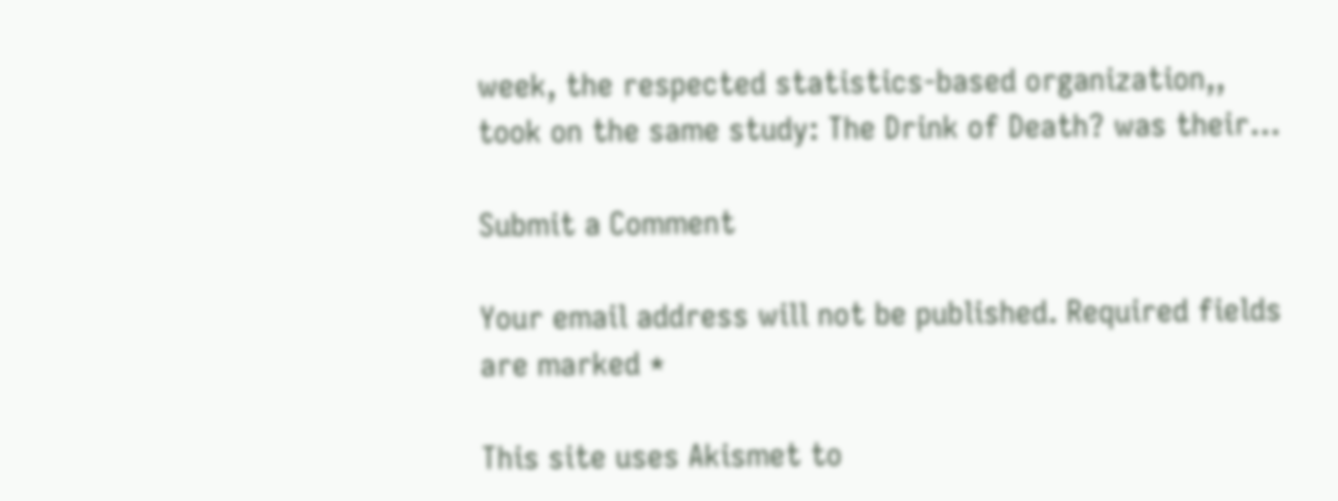week, the respected statistics-based organization,, took on the same study: The Drink of Death? was their…

Submit a Comment

Your email address will not be published. Required fields are marked *

This site uses Akismet to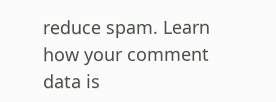reduce spam. Learn how your comment data is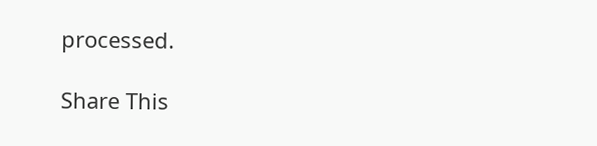processed.

Share This